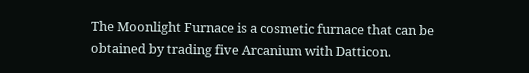The Moonlight Furnace is a cosmetic furnace that can be obtained by trading five Arcanium with Datticon.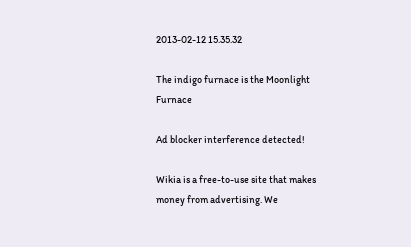2013-02-12 15.35.32

The indigo furnace is the Moonlight Furnace

Ad blocker interference detected!

Wikia is a free-to-use site that makes money from advertising. We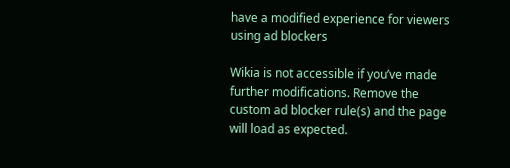have a modified experience for viewers using ad blockers

Wikia is not accessible if you’ve made further modifications. Remove the custom ad blocker rule(s) and the page will load as expected.